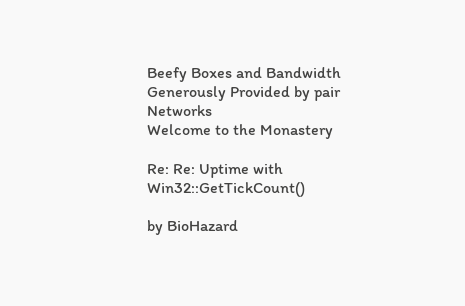Beefy Boxes and Bandwidth Generously Provided by pair Networks
Welcome to the Monastery

Re: Re: Uptime with Win32::GetTickCount()

by BioHazard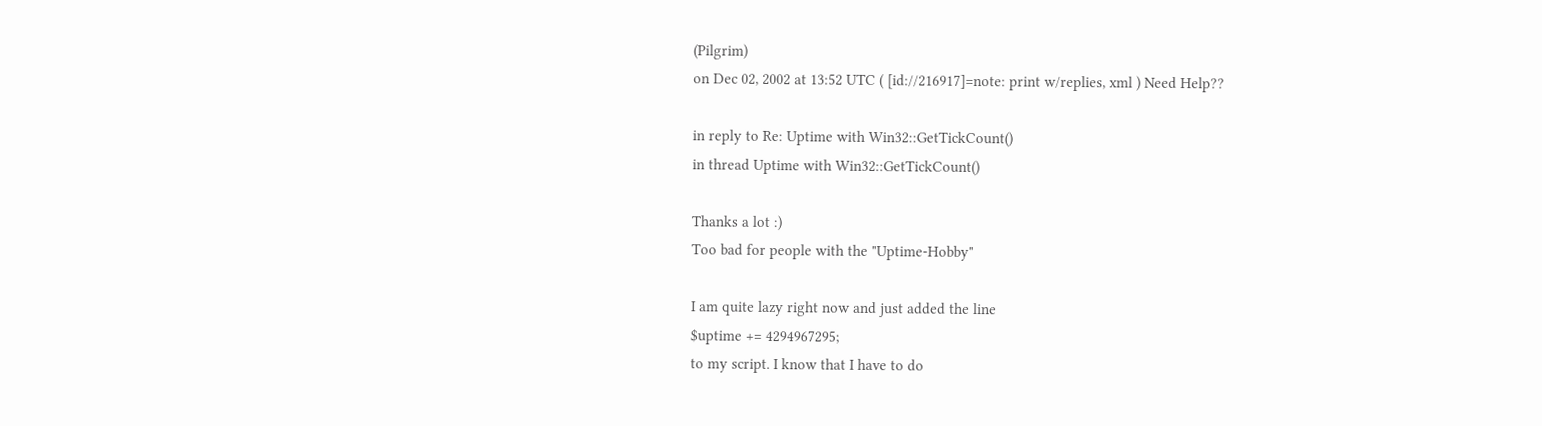(Pilgrim)
on Dec 02, 2002 at 13:52 UTC ( [id://216917]=note: print w/replies, xml ) Need Help??

in reply to Re: Uptime with Win32::GetTickCount()
in thread Uptime with Win32::GetTickCount()

Thanks a lot :)
Too bad for people with the "Uptime-Hobby"

I am quite lazy right now and just added the line
$uptime += 4294967295;
to my script. I know that I have to do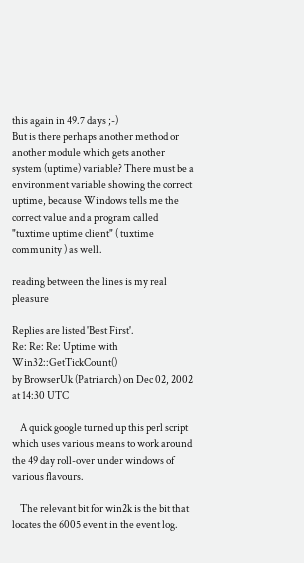this again in 49.7 days ;-)
But is there perhaps another method or another module which gets another system (uptime) variable? There must be a environment variable showing the correct uptime, because Windows tells me the correct value and a program called "tuxtime uptime client" ( tuxtime community ) as well.

reading between the lines is my real pleasure

Replies are listed 'Best First'.
Re: Re: Re: Uptime with Win32::GetTickCount()
by BrowserUk (Patriarch) on Dec 02, 2002 at 14:30 UTC

    A quick google turned up this perl script which uses various means to work around the 49 day roll-over under windows of various flavours.

    The relevant bit for win2k is the bit that locates the 6005 event in the event log.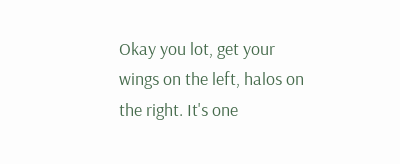Okay you lot, get your wings on the left, halos on the right. It's one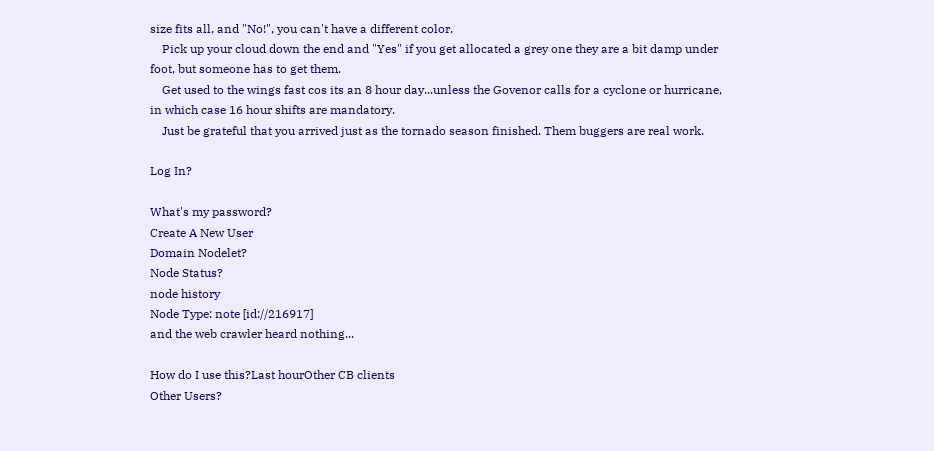size fits all, and "No!", you can't have a different color.
    Pick up your cloud down the end and "Yes" if you get allocated a grey one they are a bit damp under foot, but someone has to get them.
    Get used to the wings fast cos its an 8 hour day...unless the Govenor calls for a cyclone or hurricane, in which case 16 hour shifts are mandatory.
    Just be grateful that you arrived just as the tornado season finished. Them buggers are real work.

Log In?

What's my password?
Create A New User
Domain Nodelet?
Node Status?
node history
Node Type: note [id://216917]
and the web crawler heard nothing...

How do I use this?Last hourOther CB clients
Other Users?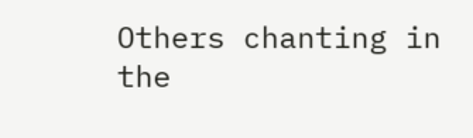Others chanting in the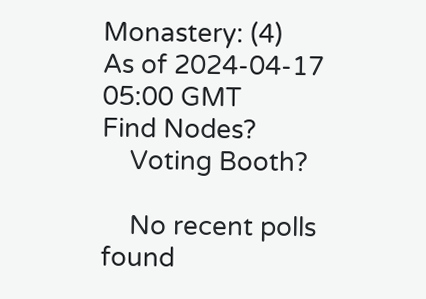Monastery: (4)
As of 2024-04-17 05:00 GMT
Find Nodes?
    Voting Booth?

    No recent polls found